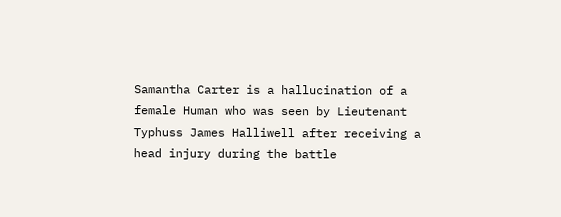Samantha Carter is a hallucination of a female Human who was seen by Lieutenant Typhuss James Halliwell after receiving a head injury during the battle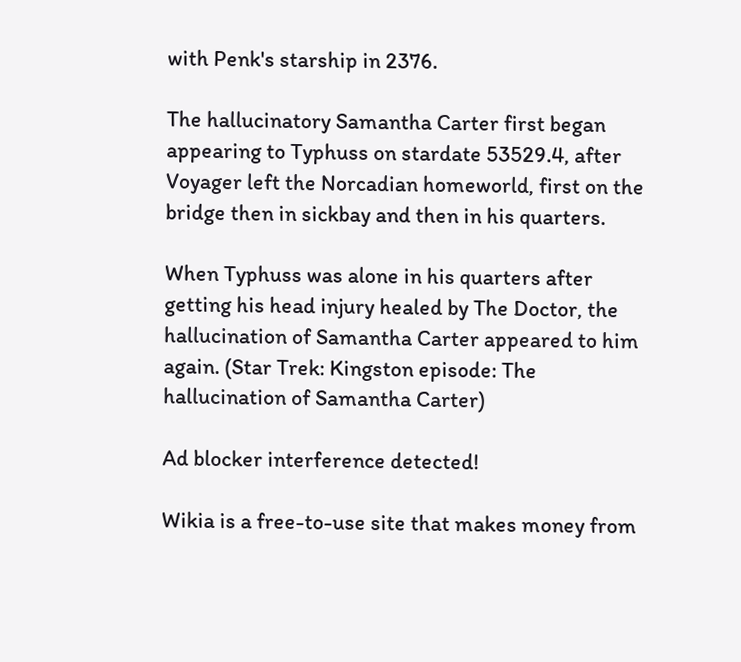with Penk's starship in 2376.

The hallucinatory Samantha Carter first began appearing to Typhuss on stardate 53529.4, after Voyager left the Norcadian homeworld, first on the bridge then in sickbay and then in his quarters.

When Typhuss was alone in his quarters after getting his head injury healed by The Doctor, the hallucination of Samantha Carter appeared to him again. (Star Trek: Kingston episode: The hallucination of Samantha Carter)

Ad blocker interference detected!

Wikia is a free-to-use site that makes money from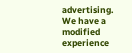advertising. We have a modified experience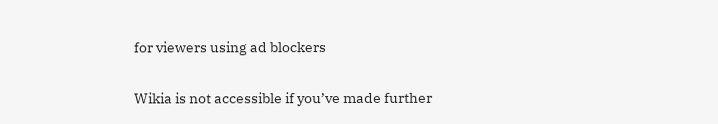for viewers using ad blockers

Wikia is not accessible if you’ve made further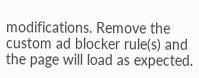modifications. Remove the custom ad blocker rule(s) and the page will load as expected.